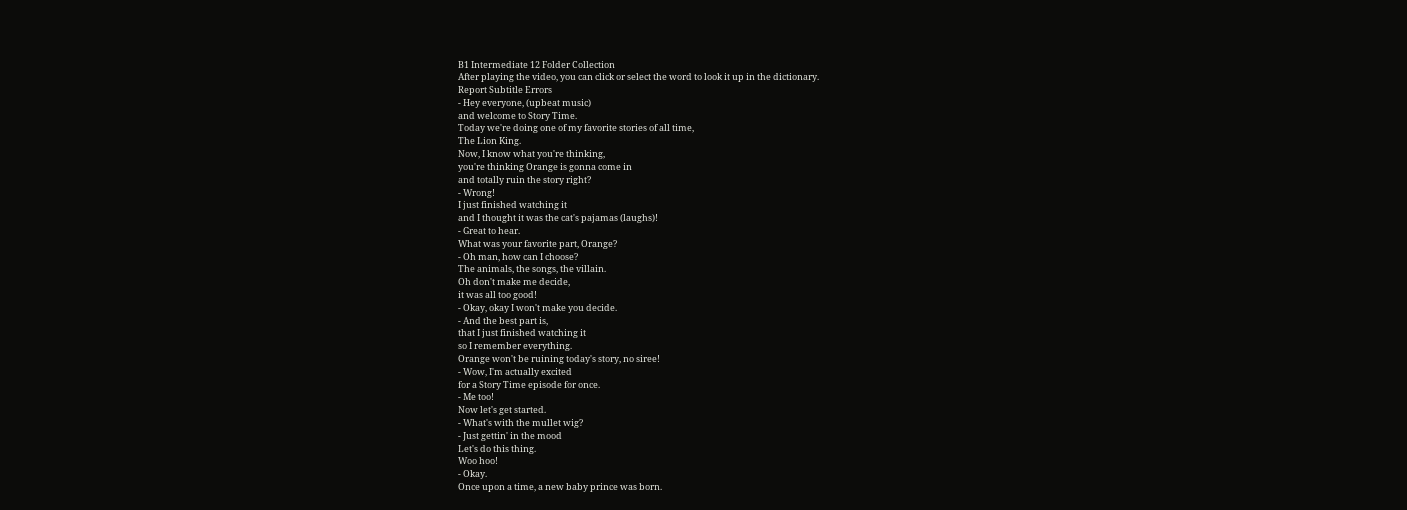B1 Intermediate 12 Folder Collection
After playing the video, you can click or select the word to look it up in the dictionary.
Report Subtitle Errors
- Hey everyone, (upbeat music)
and welcome to Story Time.
Today we're doing one of my favorite stories of all time,
The Lion King.
Now, I know what you're thinking,
you're thinking Orange is gonna come in
and totally ruin the story right?
- Wrong!
I just finished watching it
and I thought it was the cat's pajamas (laughs)!
- Great to hear.
What was your favorite part, Orange?
- Oh man, how can I choose?
The animals, the songs, the villain.
Oh don't make me decide,
it was all too good!
- Okay, okay I won't make you decide.
- And the best part is,
that I just finished watching it
so I remember everything.
Orange won't be ruining today's story, no siree!
- Wow, I'm actually excited
for a Story Time episode for once.
- Me too!
Now let's get started.
- What's with the mullet wig?
- Just gettin' in the mood
Let's do this thing.
Woo hoo!
- Okay.
Once upon a time, a new baby prince was born.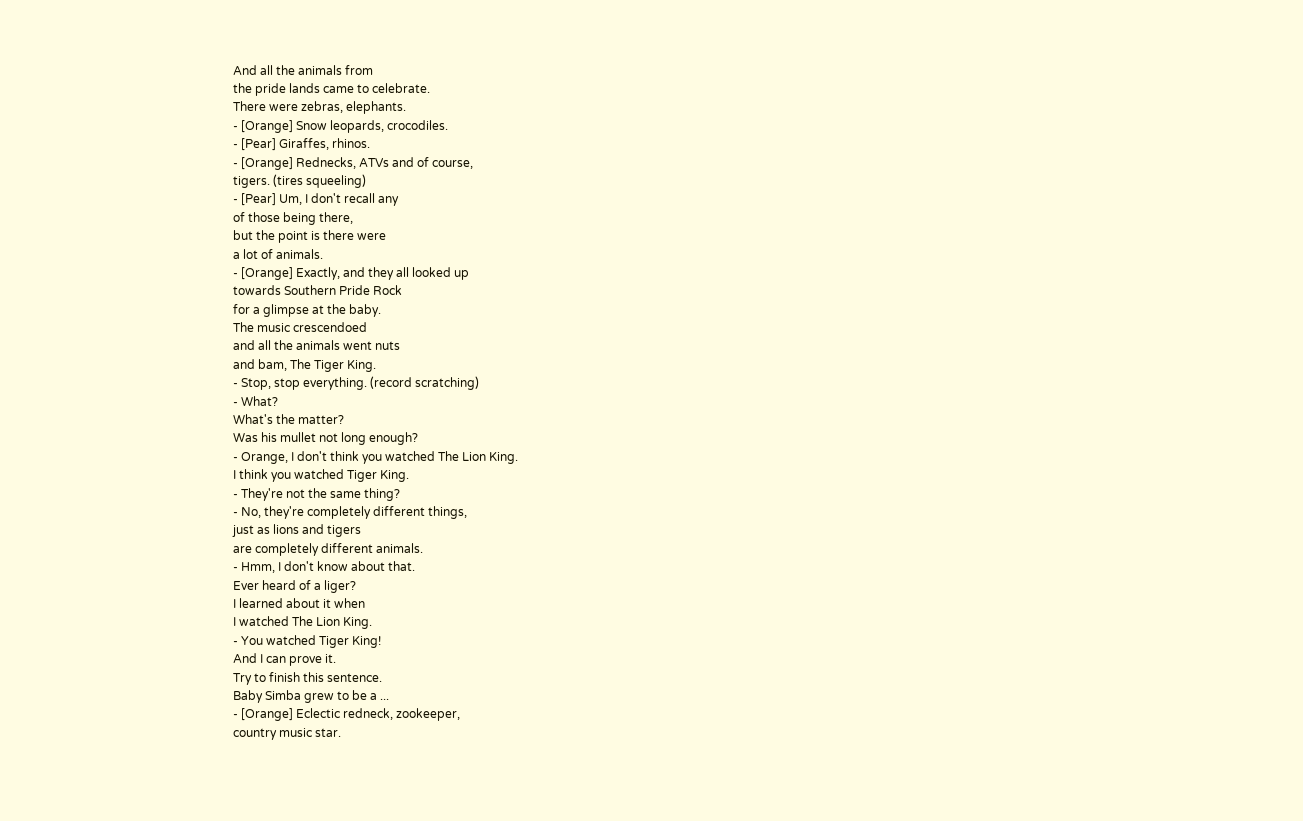And all the animals from
the pride lands came to celebrate.
There were zebras, elephants.
- [Orange] Snow leopards, crocodiles.
- [Pear] Giraffes, rhinos.
- [Orange] Rednecks, ATVs and of course,
tigers. (tires squeeling)
- [Pear] Um, I don't recall any
of those being there,
but the point is there were
a lot of animals.
- [Orange] Exactly, and they all looked up
towards Southern Pride Rock
for a glimpse at the baby.
The music crescendoed
and all the animals went nuts
and bam, The Tiger King.
- Stop, stop everything. (record scratching)
- What?
What's the matter?
Was his mullet not long enough?
- Orange, I don't think you watched The Lion King.
I think you watched Tiger King.
- They're not the same thing?
- No, they're completely different things,
just as lions and tigers
are completely different animals.
- Hmm, I don't know about that.
Ever heard of a liger?
I learned about it when
I watched The Lion King.
- You watched Tiger King!
And I can prove it.
Try to finish this sentence.
Baby Simba grew to be a ...
- [Orange] Eclectic redneck, zookeeper,
country music star.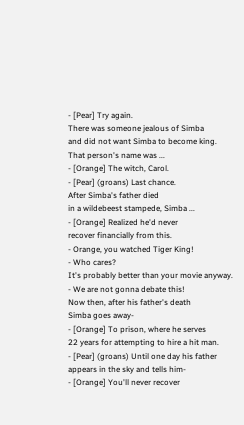- [Pear] Try again.
There was someone jealous of Simba
and did not want Simba to become king.
That person's name was ...
- [Orange] The witch, Carol.
- [Pear] (groans) Last chance.
After Simba's father died
in a wildebeest stampede, Simba ...
- [Orange] Realized he'd never
recover financially from this.
- Orange, you watched Tiger King!
- Who cares?
It's probably better than your movie anyway.
- We are not gonna debate this!
Now then, after his father's death
Simba goes away-
- [Orange] To prison, where he serves
22 years for attempting to hire a hit man.
- [Pear] (groans) Until one day his father
appears in the sky and tells him-
- [Orange] You'll never recover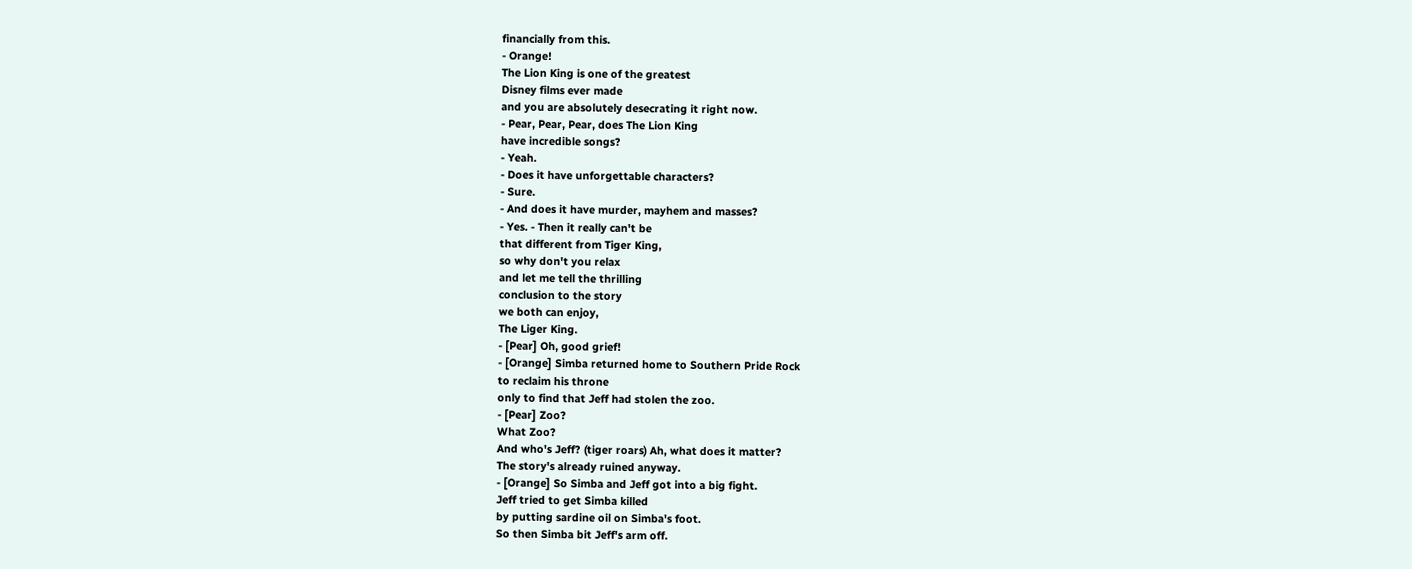financially from this.
- Orange!
The Lion King is one of the greatest
Disney films ever made
and you are absolutely desecrating it right now.
- Pear, Pear, Pear, does The Lion King
have incredible songs?
- Yeah.
- Does it have unforgettable characters?
- Sure.
- And does it have murder, mayhem and masses?
- Yes. - Then it really can't be
that different from Tiger King,
so why don't you relax
and let me tell the thrilling
conclusion to the story
we both can enjoy,
The Liger King.
- [Pear] Oh, good grief!
- [Orange] Simba returned home to Southern Pride Rock
to reclaim his throne
only to find that Jeff had stolen the zoo.
- [Pear] Zoo?
What Zoo?
And who's Jeff? (tiger roars) Ah, what does it matter?
The story's already ruined anyway.
- [Orange] So Simba and Jeff got into a big fight.
Jeff tried to get Simba killed
by putting sardine oil on Simba's foot.
So then Simba bit Jeff's arm off.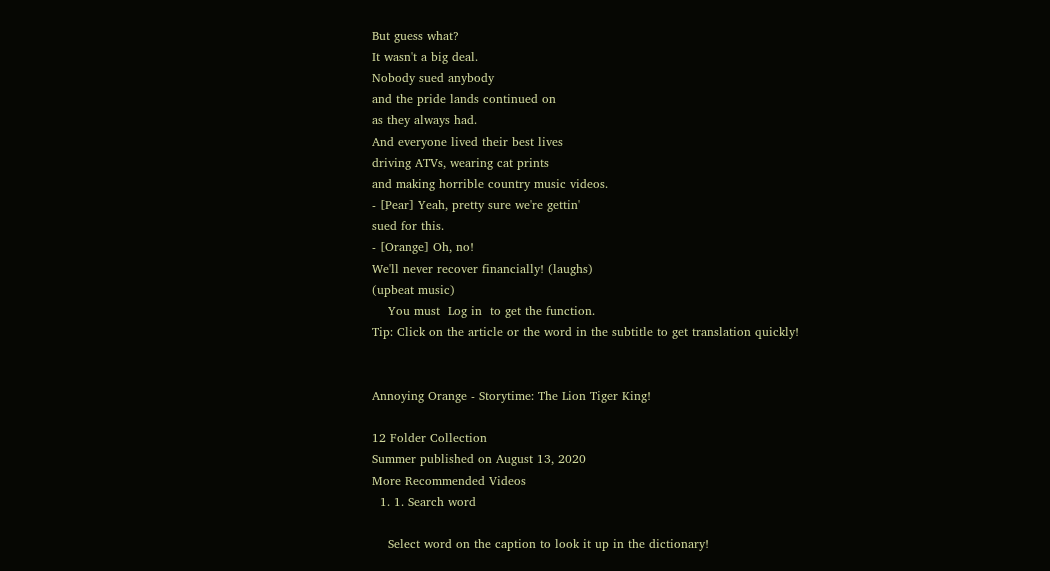But guess what?
It wasn't a big deal.
Nobody sued anybody
and the pride lands continued on
as they always had.
And everyone lived their best lives
driving ATVs, wearing cat prints
and making horrible country music videos.
- [Pear] Yeah, pretty sure we're gettin'
sued for this.
- [Orange] Oh, no!
We'll never recover financially! (laughs)
(upbeat music)
    You must  Log in  to get the function.
Tip: Click on the article or the word in the subtitle to get translation quickly!


Annoying Orange - Storytime: The Lion Tiger King!

12 Folder Collection
Summer published on August 13, 2020
More Recommended Videos
  1. 1. Search word

    Select word on the caption to look it up in the dictionary!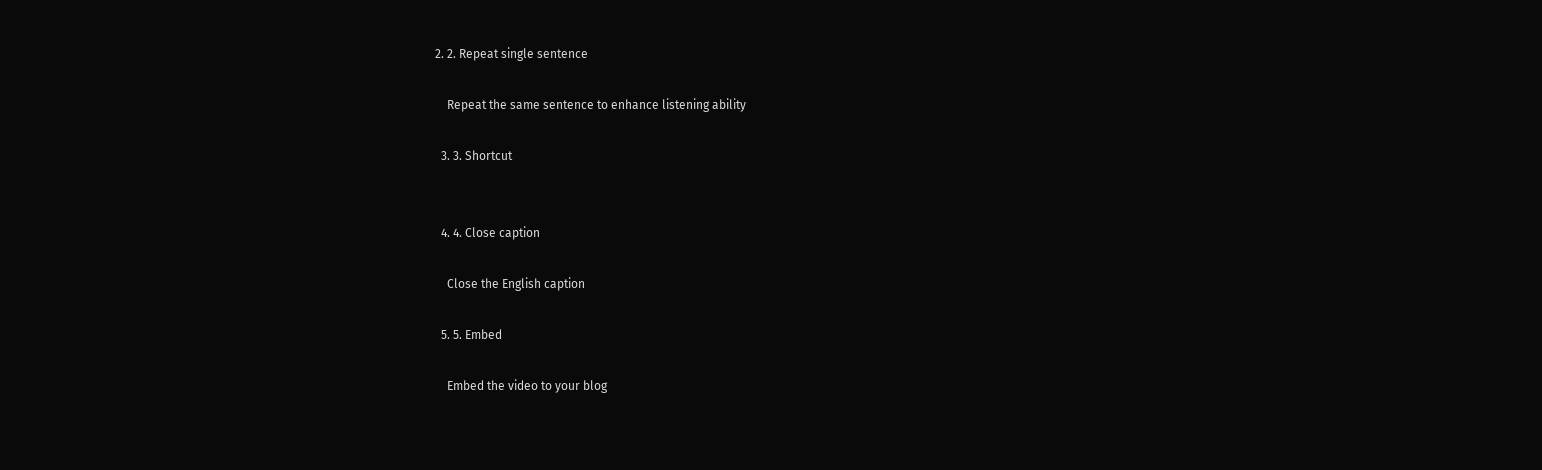2. 2. Repeat single sentence

    Repeat the same sentence to enhance listening ability

  3. 3. Shortcut


  4. 4. Close caption

    Close the English caption

  5. 5. Embed

    Embed the video to your blog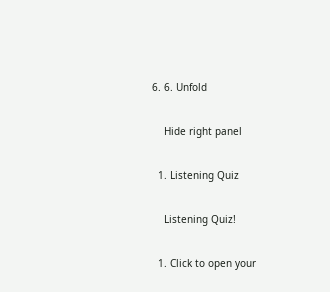6. 6. Unfold

    Hide right panel

  1. Listening Quiz

    Listening Quiz!

  1. Click to open your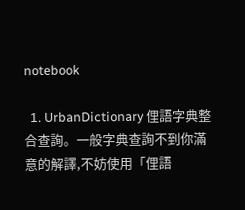notebook

  1. UrbanDictionary 俚語字典整合查詢。一般字典查詢不到你滿意的解譯,不妨使用「俚語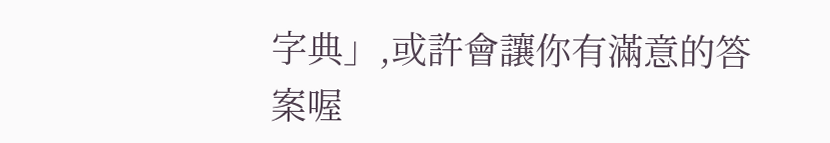字典」,或許會讓你有滿意的答案喔